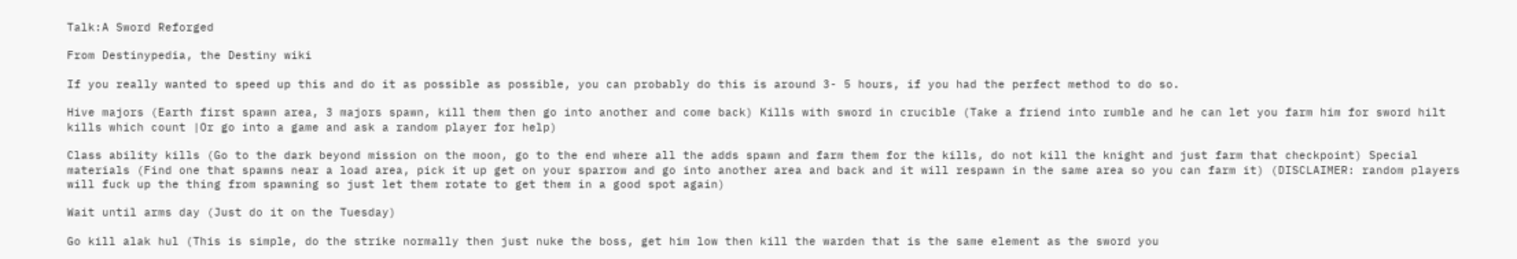Talk:A Sword Reforged

From Destinypedia, the Destiny wiki

If you really wanted to speed up this and do it as possible as possible, you can probably do this is around 3- 5 hours, if you had the perfect method to do so.

Hive majors (Earth first spawn area, 3 majors spawn, kill them then go into another and come back) Kills with sword in crucible (Take a friend into rumble and he can let you farm him for sword hilt kills which count |Or go into a game and ask a random player for help)

Class ability kills (Go to the dark beyond mission on the moon, go to the end where all the adds spawn and farm them for the kills, do not kill the knight and just farm that checkpoint) Special materials (Find one that spawns near a load area, pick it up get on your sparrow and go into another area and back and it will respawn in the same area so you can farm it) (DISCLAIMER: random players will fuck up the thing from spawning so just let them rotate to get them in a good spot again)

Wait until arms day (Just do it on the Tuesday)

Go kill alak hul (This is simple, do the strike normally then just nuke the boss, get him low then kill the warden that is the same element as the sword you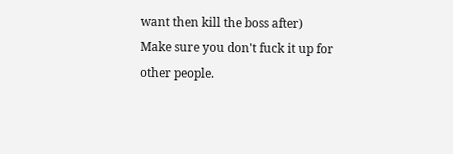want then kill the boss after) Make sure you don't fuck it up for other people.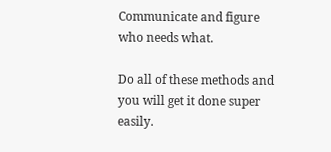Communicate and figure who needs what.

Do all of these methods and you will get it done super easily.